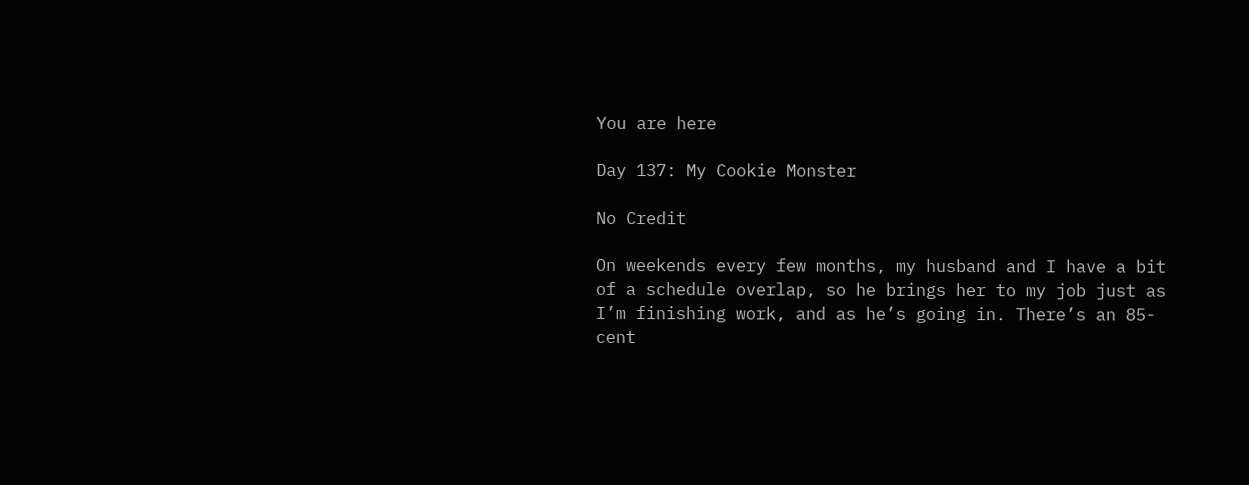You are here

Day 137: My Cookie Monster

No Credit

On weekends every few months, my husband and I have a bit of a schedule overlap, so he brings her to my job just as I’m finishing work, and as he’s going in. There’s an 85-cent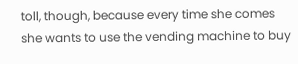toll, though, because every time she comes she wants to use the vending machine to buy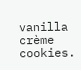vanilla crème cookies.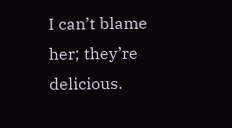I can’t blame her; they’re delicious.